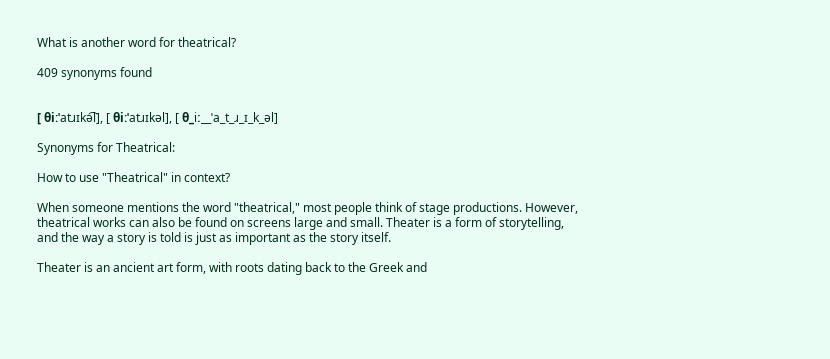What is another word for theatrical?

409 synonyms found


[ θiːˈatɹɪkə͡l], [ θiːˈatɹɪkəl], [ θ_iː__ˈa_t_ɹ_ɪ_k_əl]

Synonyms for Theatrical:

How to use "Theatrical" in context?

When someone mentions the word "theatrical," most people think of stage productions. However, theatrical works can also be found on screens large and small. Theater is a form of storytelling, and the way a story is told is just as important as the story itself.

Theater is an ancient art form, with roots dating back to the Greek and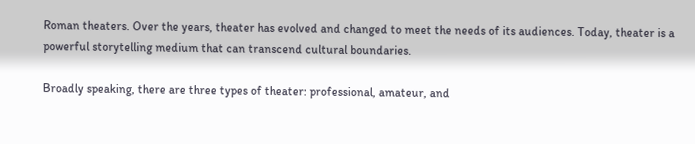Roman theaters. Over the years, theater has evolved and changed to meet the needs of its audiences. Today, theater is a powerful storytelling medium that can transcend cultural boundaries.

Broadly speaking, there are three types of theater: professional, amateur, and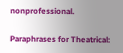nonprofessional.

Paraphrases for Theatrical: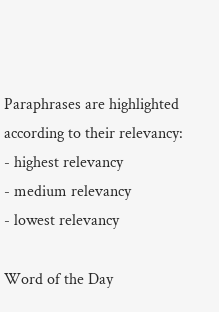Paraphrases are highlighted according to their relevancy:
- highest relevancy
- medium relevancy
- lowest relevancy

Word of the Day